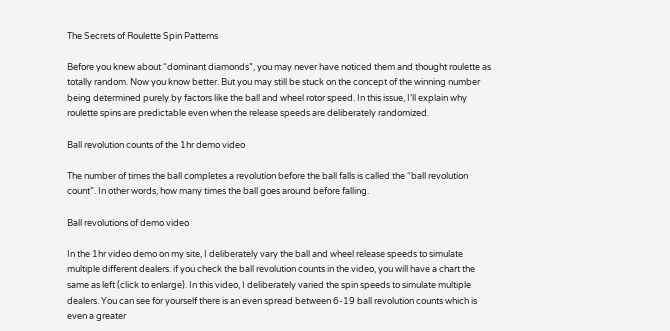The Secrets of Roulette Spin Patterns

Before you knew about “dominant diamonds”, you may never have noticed them and thought roulette as totally random. Now you know better. But you may still be stuck on the concept of the winning number being determined purely by factors like the ball and wheel rotor speed. In this issue, I’ll explain why roulette spins are predictable even when the release speeds are deliberately randomized.

Ball revolution counts of the 1hr demo video

The number of times the ball completes a revolution before the ball falls is called the “ball revolution count”. In other words, how many times the ball goes around before falling.

Ball revolutions of demo video

In the 1hr video demo on my site, I deliberately vary the ball and wheel release speeds to simulate multiple different dealers. if you check the ball revolution counts in the video, you will have a chart the same as left (click to enlarge). In this video, I deliberately varied the spin speeds to simulate multiple dealers. You can see for yourself there is an even spread between 6-19 ball revolution counts which is even a greater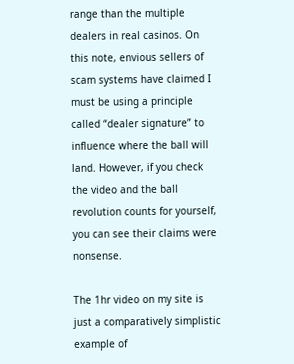range than the multiple dealers in real casinos. On this note, envious sellers of scam systems have claimed I must be using a principle called “dealer signature” to influence where the ball will land. However, if you check the video and the ball revolution counts for yourself, you can see their claims were nonsense.

The 1hr video on my site is just a comparatively simplistic example of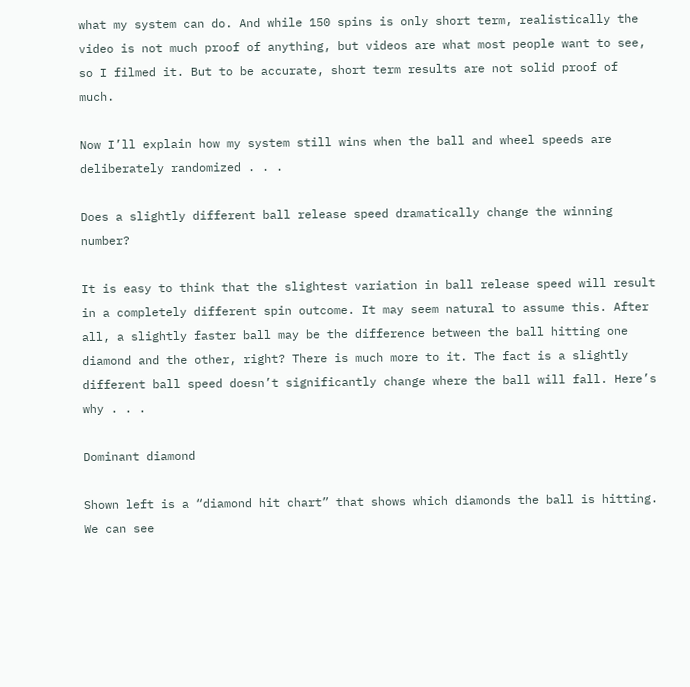what my system can do. And while 150 spins is only short term, realistically the video is not much proof of anything, but videos are what most people want to see, so I filmed it. But to be accurate, short term results are not solid proof of much.

Now I’ll explain how my system still wins when the ball and wheel speeds are deliberately randomized . . .

Does a slightly different ball release speed dramatically change the winning number?

It is easy to think that the slightest variation in ball release speed will result in a completely different spin outcome. It may seem natural to assume this. After all, a slightly faster ball may be the difference between the ball hitting one diamond and the other, right? There is much more to it. The fact is a slightly different ball speed doesn’t significantly change where the ball will fall. Here’s why . . .

Dominant diamond

Shown left is a “diamond hit chart” that shows which diamonds the ball is hitting. We can see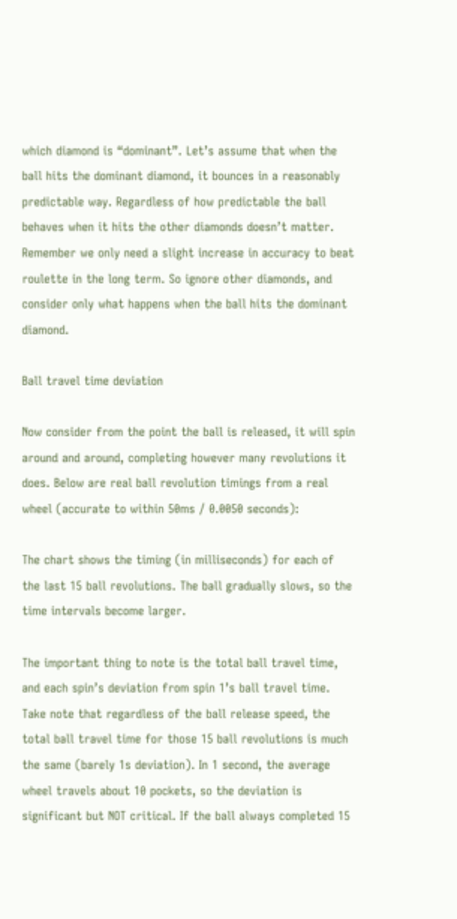which diamond is “dominant”. Let’s assume that when the ball hits the dominant diamond, it bounces in a reasonably predictable way. Regardless of how predictable the ball behaves when it hits the other diamonds doesn’t matter. Remember we only need a slight increase in accuracy to beat roulette in the long term. So ignore other diamonds, and consider only what happens when the ball hits the dominant diamond.

Ball travel time deviation

Now consider from the point the ball is released, it will spin around and around, completing however many revolutions it does. Below are real ball revolution timings from a real wheel (accurate to within 50ms / 0.0050 seconds):

The chart shows the timing (in milliseconds) for each of the last 15 ball revolutions. The ball gradually slows, so the time intervals become larger.

The important thing to note is the total ball travel time, and each spin’s deviation from spin 1’s ball travel time. Take note that regardless of the ball release speed, the total ball travel time for those 15 ball revolutions is much the same (barely 1s deviation). In 1 second, the average wheel travels about 10 pockets, so the deviation is significant but NOT critical. If the ball always completed 15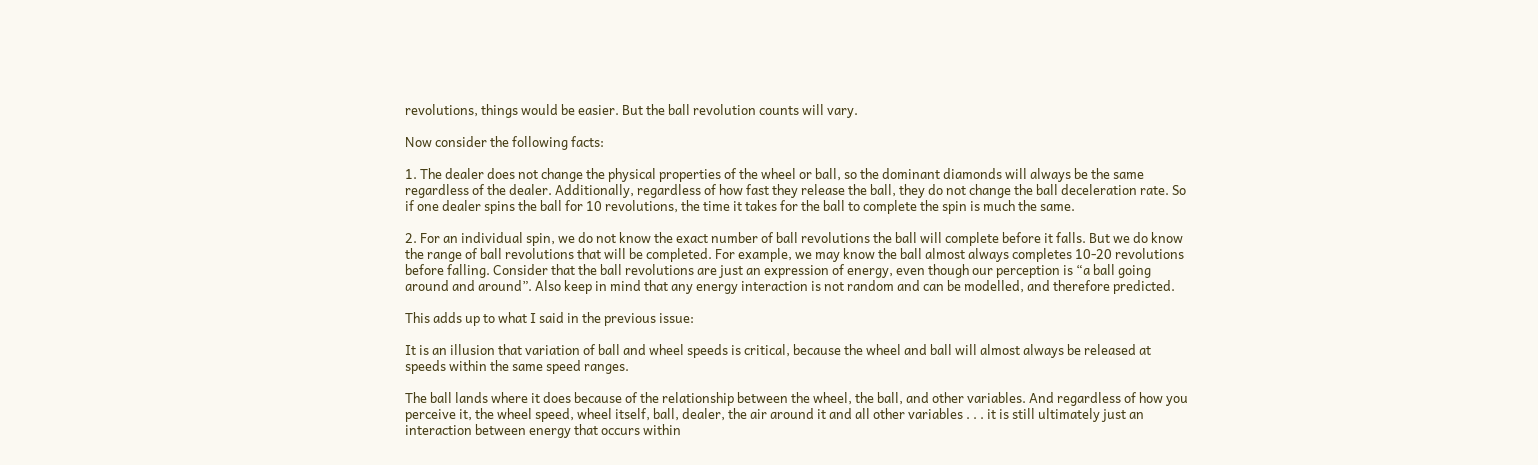revolutions, things would be easier. But the ball revolution counts will vary.

Now consider the following facts:

1. The dealer does not change the physical properties of the wheel or ball, so the dominant diamonds will always be the same regardless of the dealer. Additionally, regardless of how fast they release the ball, they do not change the ball deceleration rate. So if one dealer spins the ball for 10 revolutions, the time it takes for the ball to complete the spin is much the same.

2. For an individual spin, we do not know the exact number of ball revolutions the ball will complete before it falls. But we do know the range of ball revolutions that will be completed. For example, we may know the ball almost always completes 10-20 revolutions before falling. Consider that the ball revolutions are just an expression of energy, even though our perception is “a ball going around and around”. Also keep in mind that any energy interaction is not random and can be modelled, and therefore predicted.

This adds up to what I said in the previous issue:

It is an illusion that variation of ball and wheel speeds is critical, because the wheel and ball will almost always be released at speeds within the same speed ranges.

The ball lands where it does because of the relationship between the wheel, the ball, and other variables. And regardless of how you perceive it, the wheel speed, wheel itself, ball, dealer, the air around it and all other variables . . . it is still ultimately just an interaction between energy that occurs within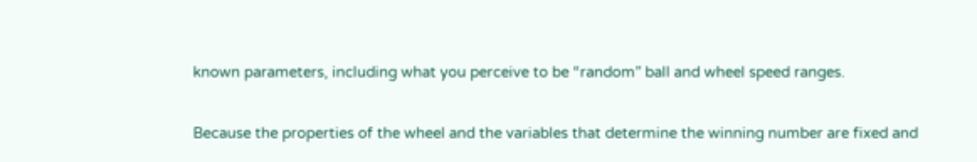known parameters, including what you perceive to be “random” ball and wheel speed ranges.

Because the properties of the wheel and the variables that determine the winning number are fixed and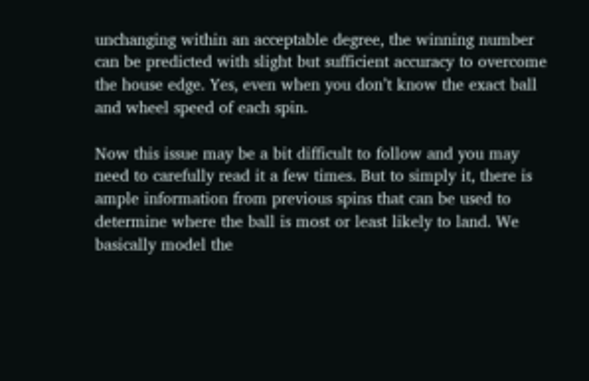unchanging within an acceptable degree, the winning number can be predicted with slight but sufficient accuracy to overcome the house edge. Yes, even when you don’t know the exact ball and wheel speed of each spin.

Now this issue may be a bit difficult to follow and you may need to carefully read it a few times. But to simply it, there is ample information from previous spins that can be used to determine where the ball is most or least likely to land. We basically model the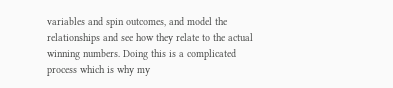variables and spin outcomes, and model the relationships and see how they relate to the actual winning numbers. Doing this is a complicated process which is why my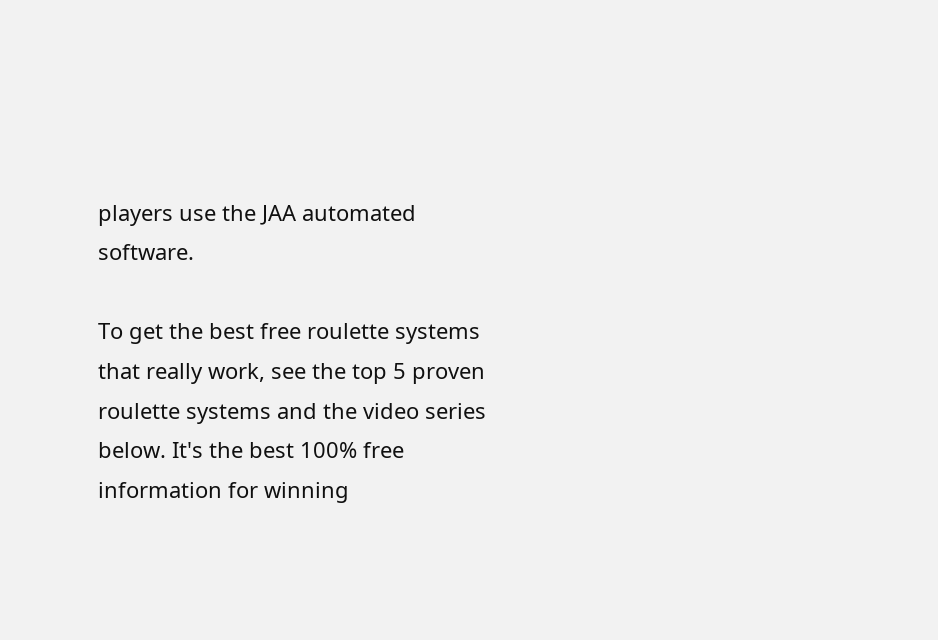players use the JAA automated software.

To get the best free roulette systems that really work, see the top 5 proven roulette systems and the video series below. It's the best 100% free information for winning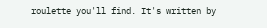roulette you'll find. It's written by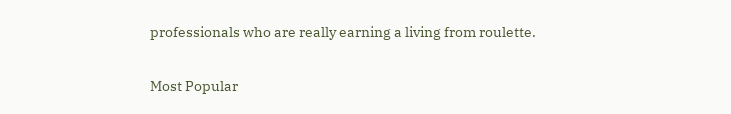professionals who are really earning a living from roulette.

Most Popular